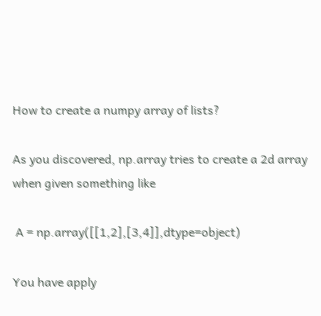How to create a numpy array of lists?

As you discovered, np.array tries to create a 2d array when given something like

 A = np.array([[1,2],[3,4]],dtype=object)

You have apply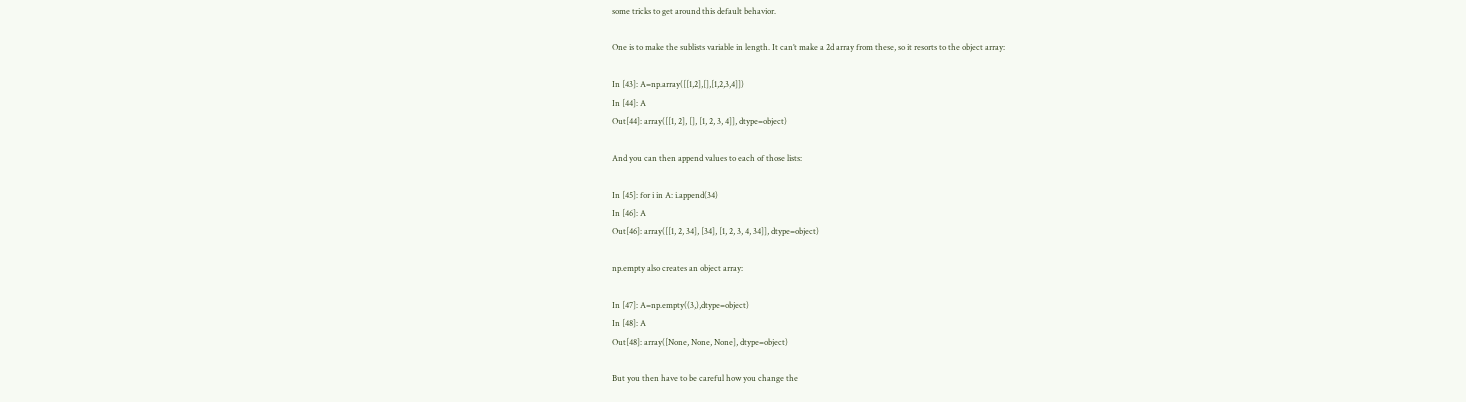some tricks to get around this default behavior.

One is to make the sublists variable in length. It can’t make a 2d array from these, so it resorts to the object array:

In [43]: A=np.array([[1,2],[],[1,2,3,4]])
In [44]: A
Out[44]: array([[1, 2], [], [1, 2, 3, 4]], dtype=object)

And you can then append values to each of those lists:

In [45]: for i in A: i.append(34)
In [46]: A
Out[46]: array([[1, 2, 34], [34], [1, 2, 3, 4, 34]], dtype=object)

np.empty also creates an object array:

In [47]: A=np.empty((3,),dtype=object)
In [48]: A
Out[48]: array([None, None, None], dtype=object)

But you then have to be careful how you change the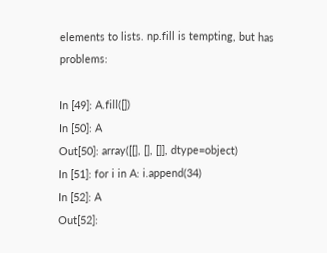elements to lists. np.fill is tempting, but has problems:

In [49]: A.fill([])
In [50]: A
Out[50]: array([[], [], []], dtype=object)
In [51]: for i in A: i.append(34)
In [52]: A
Out[52]: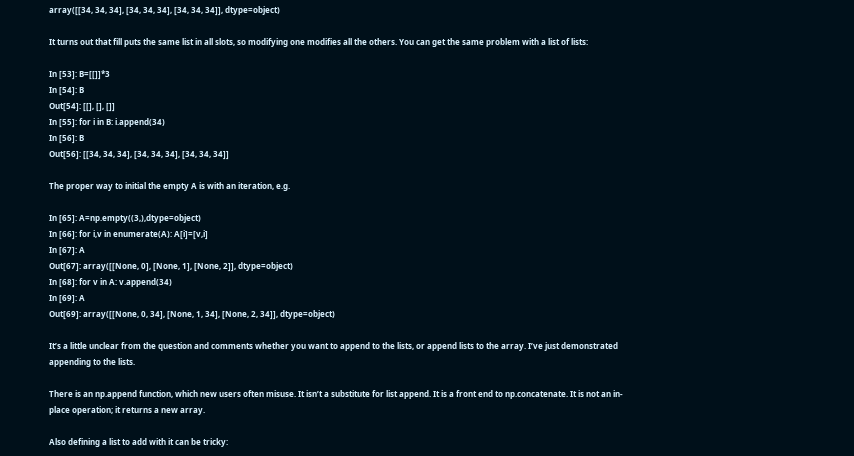array([[34, 34, 34], [34, 34, 34], [34, 34, 34]], dtype=object)

It turns out that fill puts the same list in all slots, so modifying one modifies all the others. You can get the same problem with a list of lists:

In [53]: B=[[]]*3
In [54]: B
Out[54]: [[], [], []]
In [55]: for i in B: i.append(34)
In [56]: B
Out[56]: [[34, 34, 34], [34, 34, 34], [34, 34, 34]]

The proper way to initial the empty A is with an iteration, e.g.

In [65]: A=np.empty((3,),dtype=object)
In [66]: for i,v in enumerate(A): A[i]=[v,i]
In [67]: A
Out[67]: array([[None, 0], [None, 1], [None, 2]], dtype=object)
In [68]: for v in A: v.append(34)
In [69]: A
Out[69]: array([[None, 0, 34], [None, 1, 34], [None, 2, 34]], dtype=object)

It’s a little unclear from the question and comments whether you want to append to the lists, or append lists to the array. I’ve just demonstrated appending to the lists.

There is an np.append function, which new users often misuse. It isn’t a substitute for list append. It is a front end to np.concatenate. It is not an in-place operation; it returns a new array.

Also defining a list to add with it can be tricky: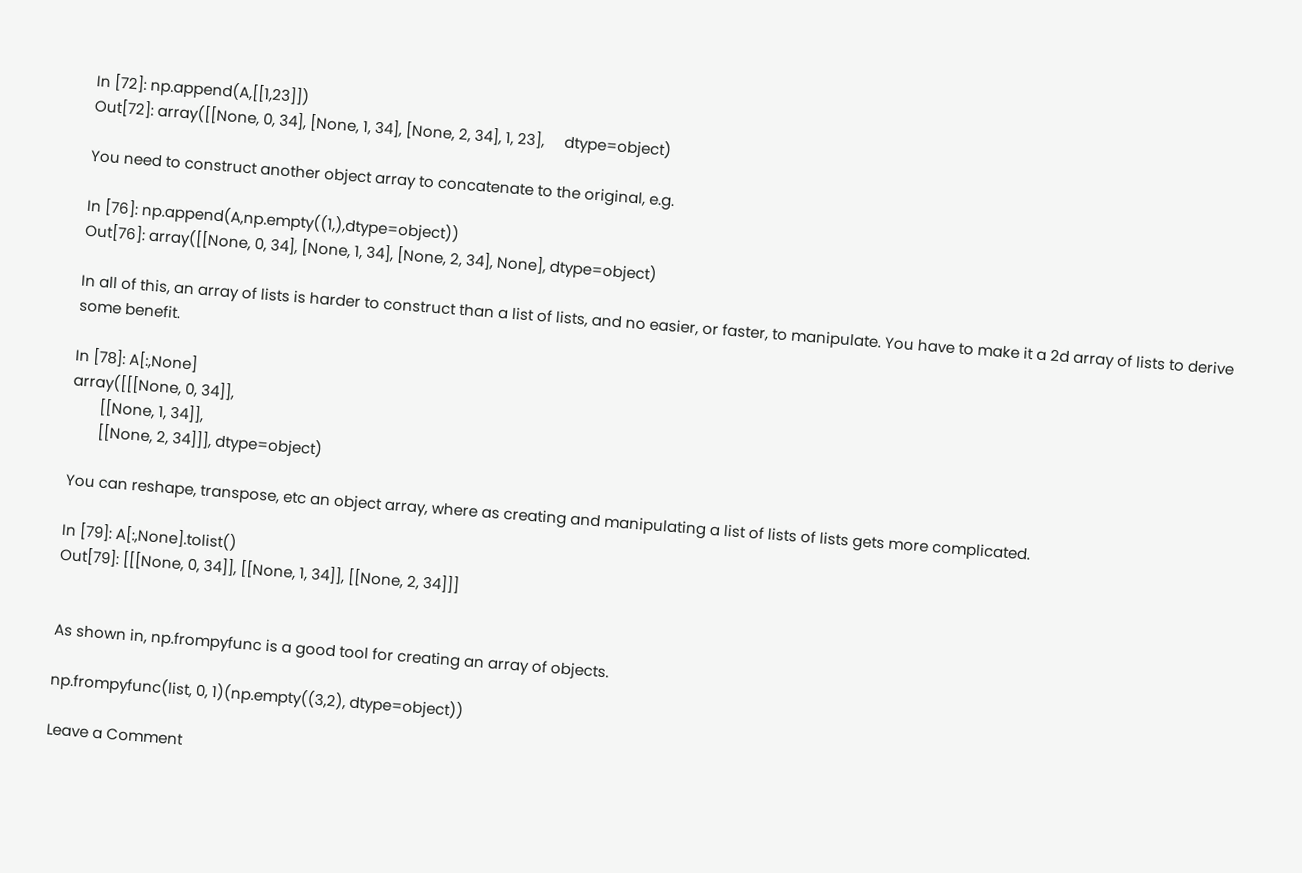In [72]: np.append(A,[[1,23]])
Out[72]: array([[None, 0, 34], [None, 1, 34], [None, 2, 34], 1, 23],     dtype=object)

You need to construct another object array to concatenate to the original, e.g.

In [76]: np.append(A,np.empty((1,),dtype=object))
Out[76]: array([[None, 0, 34], [None, 1, 34], [None, 2, 34], None], dtype=object)

In all of this, an array of lists is harder to construct than a list of lists, and no easier, or faster, to manipulate. You have to make it a 2d array of lists to derive some benefit.

In [78]: A[:,None]
array([[[None, 0, 34]],
       [[None, 1, 34]],
       [[None, 2, 34]]], dtype=object)

You can reshape, transpose, etc an object array, where as creating and manipulating a list of lists of lists gets more complicated.

In [79]: A[:,None].tolist()
Out[79]: [[[None, 0, 34]], [[None, 1, 34]], [[None, 2, 34]]]


As shown in, np.frompyfunc is a good tool for creating an array of objects.

np.frompyfunc(list, 0, 1)(np.empty((3,2), dtype=object))

Leave a Comment